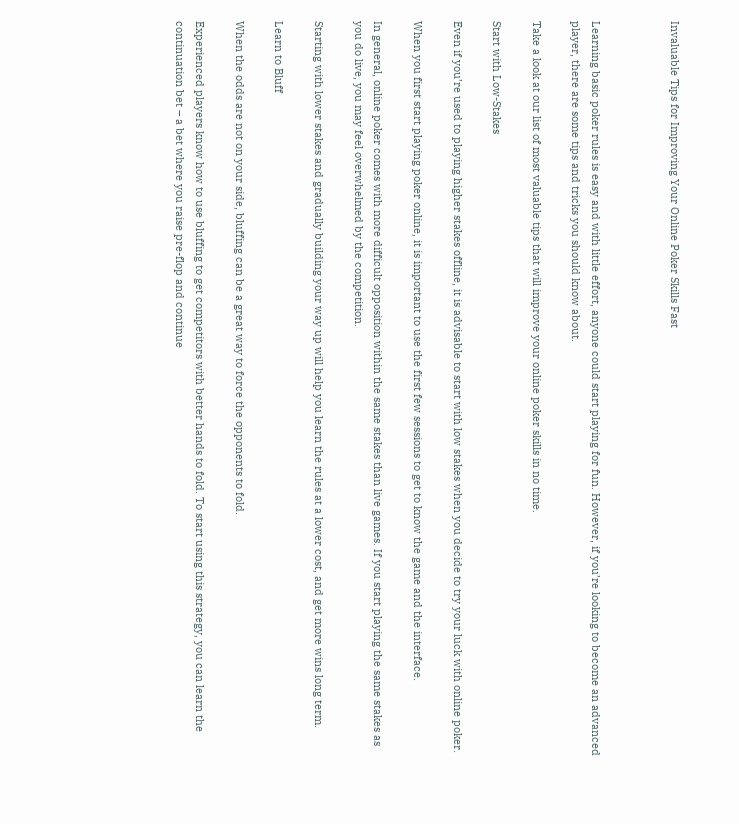Invaluable Tips for Improving Your Online Poker Skills Fast



Learning basic poker rules is easy and with little effort, anyone could start playing for fun. However, if you’re looking to become an advanced player, there are some tips and tricks you should know about.

Take a look at our list of most valuable tips that will improve your online poker skills in no time.

Start with Low-Stakes

Even if you’re used to playing higher stakes offline, it is advisable to start with low stakes when you decide to try your luck with online poker.

When you first start playing poker online, it is important to use the first few sessions to get to know the game and the interface.

In general, online poker comes with more difficult opposition within the same stakes than live games. If you start playing the same stakes as you do live, you may feel overwhelmed by the competition.

Starting with lower stakes and gradually building your way up will help you learn the rules at a lower cost, and get more wins long term.

Learn to Bluff

When the odds are not on your side, bluffing can be a great way to force the opponents to fold.

Experienced players know how to use bluffing to get competitors with better hands to fold. To start using this strategy, you can learn the continuation bet – a bet where you raise pre-flop and continue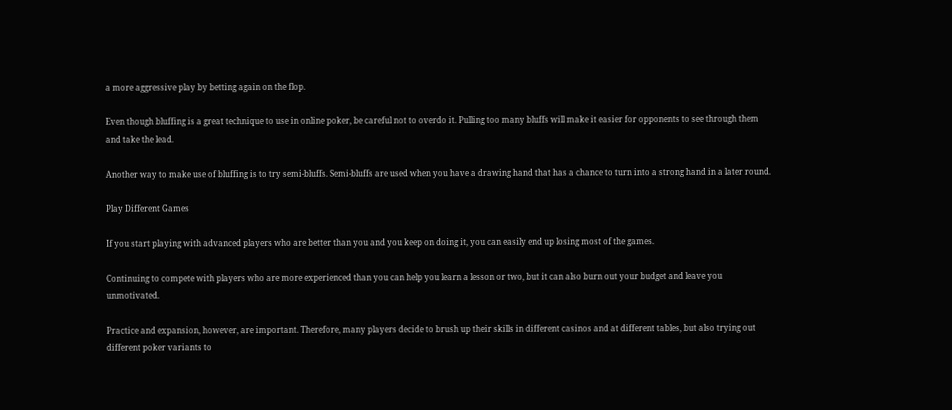a more aggressive play by betting again on the flop.

Even though bluffing is a great technique to use in online poker, be careful not to overdo it. Pulling too many bluffs will make it easier for opponents to see through them and take the lead.

Another way to make use of bluffing is to try semi-bluffs. Semi-bluffs are used when you have a drawing hand that has a chance to turn into a strong hand in a later round.

Play Different Games

If you start playing with advanced players who are better than you and you keep on doing it, you can easily end up losing most of the games.

Continuing to compete with players who are more experienced than you can help you learn a lesson or two, but it can also burn out your budget and leave you unmotivated.

Practice and expansion, however, are important. Therefore, many players decide to brush up their skills in different casinos and at different tables, but also trying out different poker variants to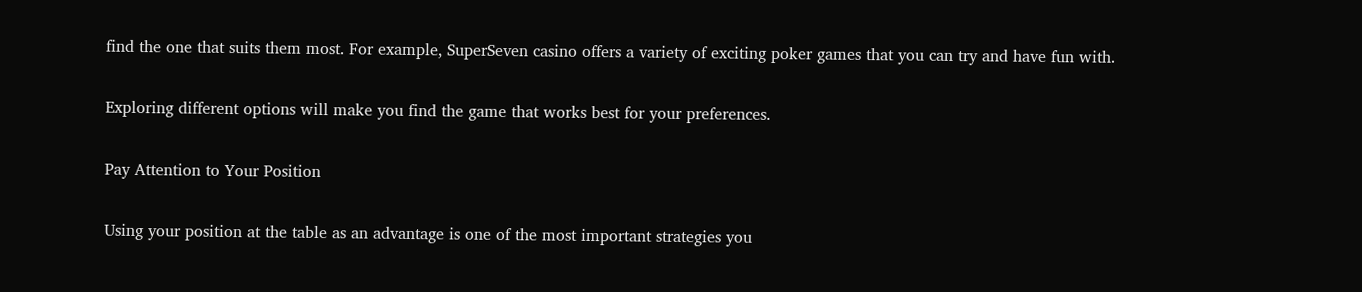find the one that suits them most. For example, SuperSeven casino offers a variety of exciting poker games that you can try and have fun with.

Exploring different options will make you find the game that works best for your preferences.

Pay Attention to Your Position

Using your position at the table as an advantage is one of the most important strategies you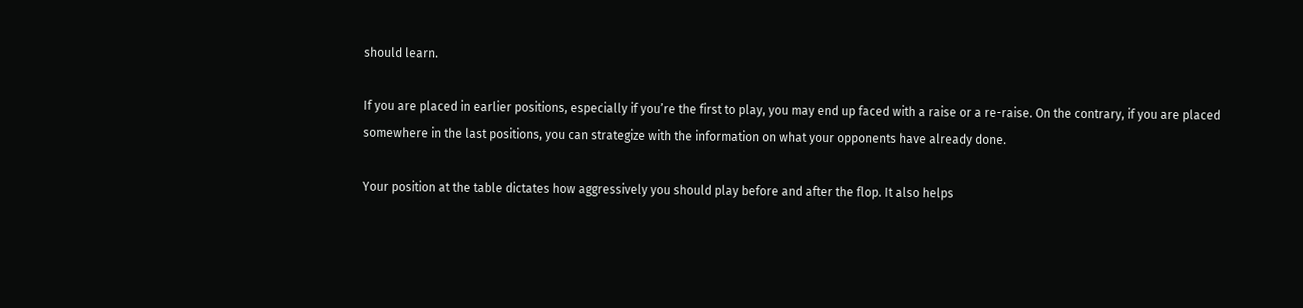should learn.

If you are placed in earlier positions, especially if you’re the first to play, you may end up faced with a raise or a re-raise. On the contrary, if you are placed somewhere in the last positions, you can strategize with the information on what your opponents have already done.

Your position at the table dictates how aggressively you should play before and after the flop. It also helps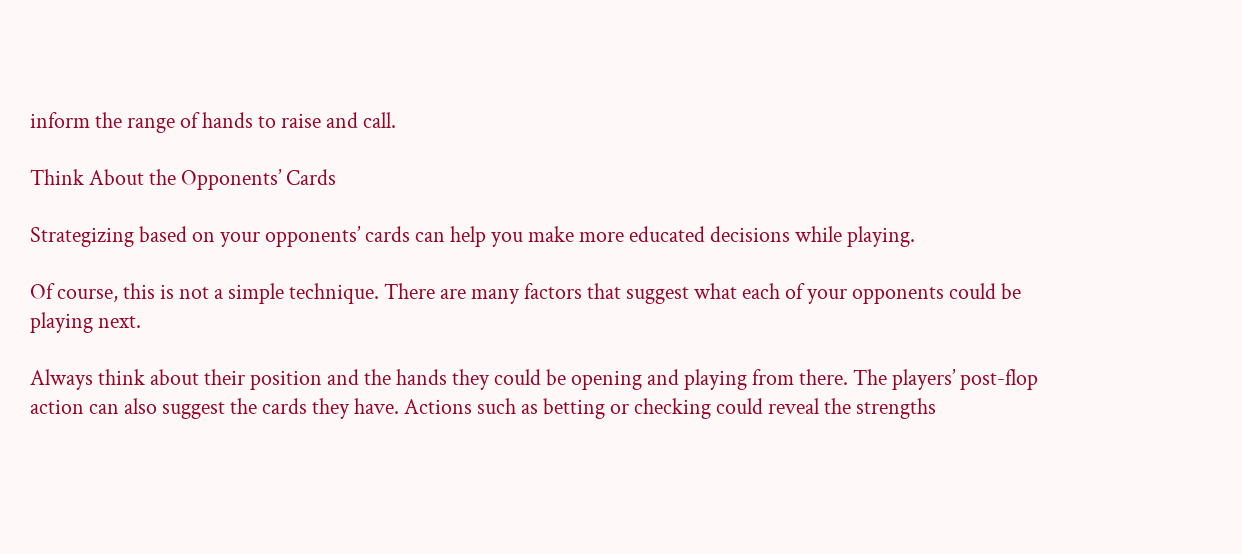inform the range of hands to raise and call.

Think About the Opponents’ Cards

Strategizing based on your opponents’ cards can help you make more educated decisions while playing.

Of course, this is not a simple technique. There are many factors that suggest what each of your opponents could be playing next.

Always think about their position and the hands they could be opening and playing from there. The players’ post-flop action can also suggest the cards they have. Actions such as betting or checking could reveal the strengths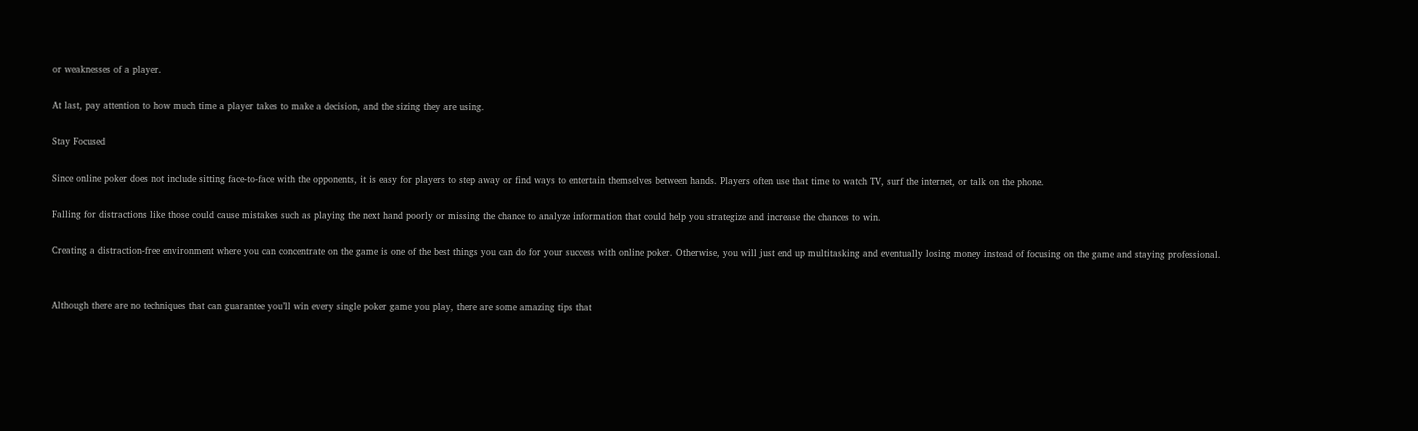or weaknesses of a player.

At last, pay attention to how much time a player takes to make a decision, and the sizing they are using.

Stay Focused

Since online poker does not include sitting face-to-face with the opponents, it is easy for players to step away or find ways to entertain themselves between hands. Players often use that time to watch TV, surf the internet, or talk on the phone.

Falling for distractions like those could cause mistakes such as playing the next hand poorly or missing the chance to analyze information that could help you strategize and increase the chances to win.

Creating a distraction-free environment where you can concentrate on the game is one of the best things you can do for your success with online poker. Otherwise, you will just end up multitasking and eventually losing money instead of focusing on the game and staying professional.


Although there are no techniques that can guarantee you’ll win every single poker game you play, there are some amazing tips that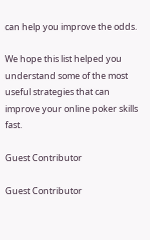can help you improve the odds.

We hope this list helped you understand some of the most useful strategies that can improve your online poker skills fast.

Guest Contributor

Guest Contributor